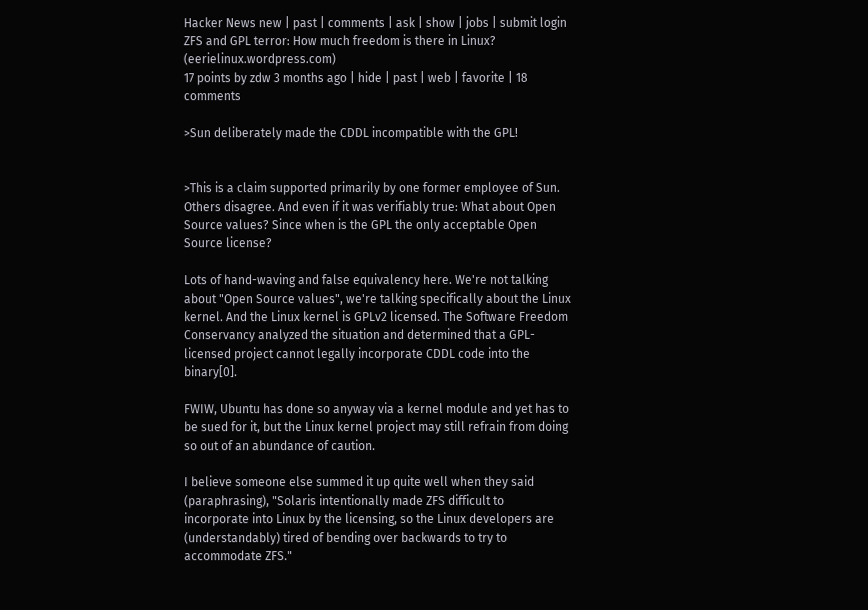Hacker News new | past | comments | ask | show | jobs | submit login
ZFS and GPL terror: How much freedom is there in Linux? (eerielinux.wordpress.com)
17 points by zdw 3 months ago | hide | past | web | favorite | 18 comments

>Sun deliberately made the CDDL incompatible with the GPL!


>This is a claim supported primarily by one former employee of Sun. Others disagree. And even if it was verifiably true: What about Open Source values? Since when is the GPL the only acceptable Open Source license?

Lots of hand-waving and false equivalency here. We're not talking about "Open Source values", we're talking specifically about the Linux kernel. And the Linux kernel is GPLv2 licensed. The Software Freedom Conservancy analyzed the situation and determined that a GPL-licensed project cannot legally incorporate CDDL code into the binary[0].

FWIW, Ubuntu has done so anyway via a kernel module and yet has to be sued for it, but the Linux kernel project may still refrain from doing so out of an abundance of caution.

I believe someone else summed it up quite well when they said (paraphrasing), "Solaris intentionally made ZFS difficult to incorporate into Linux by the licensing, so the Linux developers are (understandably) tired of bending over backwards to try to accommodate ZFS."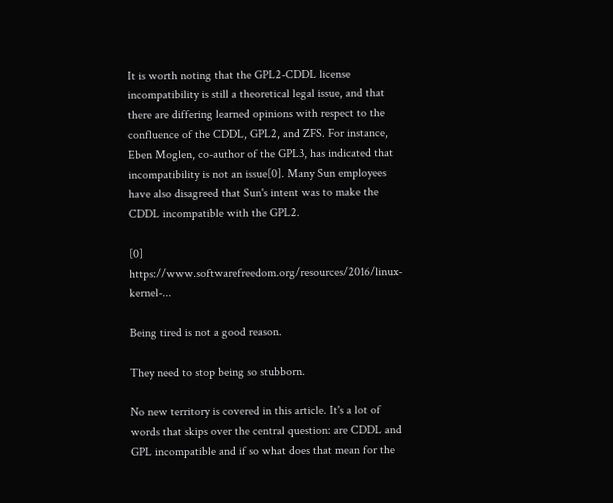It is worth noting that the GPL2-CDDL license incompatibility is still a theoretical legal issue, and that there are differing learned opinions with respect to the confluence of the CDDL, GPL2, and ZFS. For instance, Eben Moglen, co-author of the GPL3, has indicated that incompatibility is not an issue[0]. Many Sun employees have also disagreed that Sun's intent was to make the CDDL incompatible with the GPL2.

[0] https://www.softwarefreedom.org/resources/2016/linux-kernel-...

Being tired is not a good reason.

They need to stop being so stubborn.

No new territory is covered in this article. It's a lot of words that skips over the central question: are CDDL and GPL incompatible and if so what does that mean for the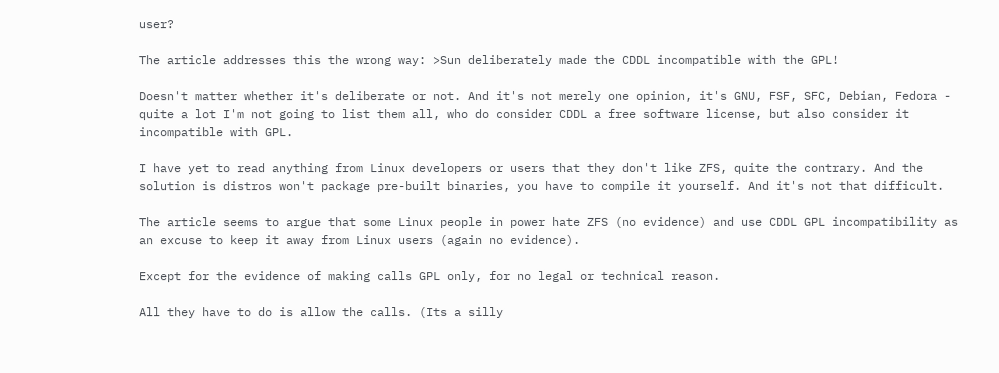user?

The article addresses this the wrong way: >Sun deliberately made the CDDL incompatible with the GPL!

Doesn't matter whether it's deliberate or not. And it's not merely one opinion, it's GNU, FSF, SFC, Debian, Fedora - quite a lot I'm not going to list them all, who do consider CDDL a free software license, but also consider it incompatible with GPL.

I have yet to read anything from Linux developers or users that they don't like ZFS, quite the contrary. And the solution is distros won't package pre-built binaries, you have to compile it yourself. And it's not that difficult.

The article seems to argue that some Linux people in power hate ZFS (no evidence) and use CDDL GPL incompatibility as an excuse to keep it away from Linux users (again no evidence).

Except for the evidence of making calls GPL only, for no legal or technical reason.

All they have to do is allow the calls. (Its a silly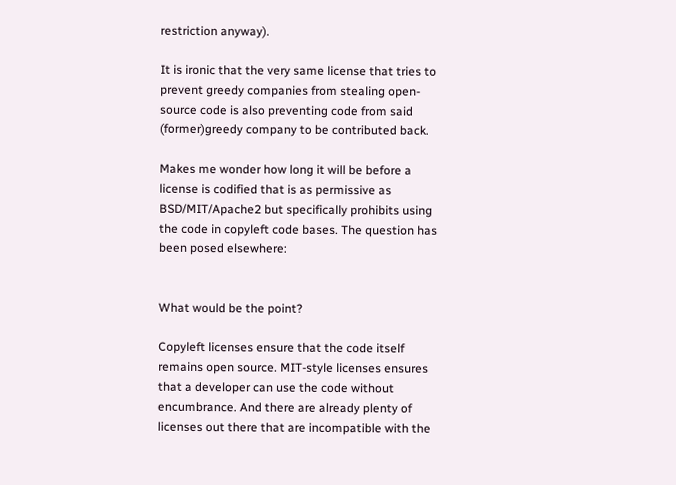restriction anyway).

It is ironic that the very same license that tries to prevent greedy companies from stealing open-source code is also preventing code from said (former)greedy company to be contributed back.

Makes me wonder how long it will be before a license is codified that is as permissive as BSD/MIT/Apache2 but specifically prohibits using the code in copyleft code bases. The question has been posed elsewhere:


What would be the point?

Copyleft licenses ensure that the code itself remains open source. MIT-style licenses ensures that a developer can use the code without encumbrance. And there are already plenty of licenses out there that are incompatible with the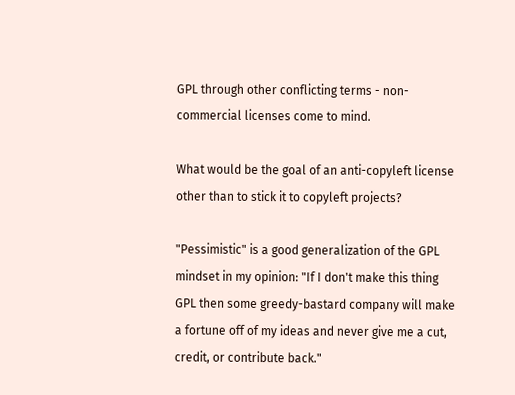GPL through other conflicting terms - non-commercial licenses come to mind.

What would be the goal of an anti-copyleft license other than to stick it to copyleft projects?

"Pessimistic" is a good generalization of the GPL mindset in my opinion: "If I don't make this thing GPL then some greedy-bastard company will make a fortune off of my ideas and never give me a cut, credit, or contribute back."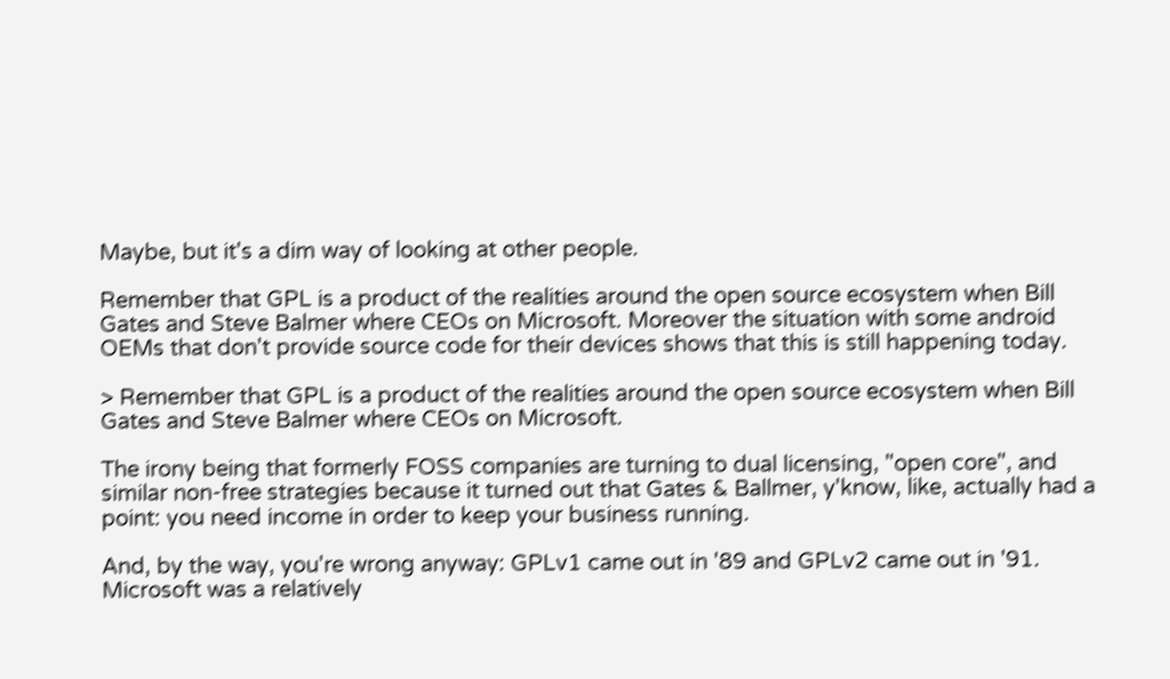Maybe, but it's a dim way of looking at other people.

Remember that GPL is a product of the realities around the open source ecosystem when Bill Gates and Steve Balmer where CEOs on Microsoft. Moreover the situation with some android OEMs that don't provide source code for their devices shows that this is still happening today.

> Remember that GPL is a product of the realities around the open source ecosystem when Bill Gates and Steve Balmer where CEOs on Microsoft.

The irony being that formerly FOSS companies are turning to dual licensing, "open core", and similar non-free strategies because it turned out that Gates & Ballmer, y'know, like, actually had a point: you need income in order to keep your business running.

And, by the way, you're wrong anyway: GPLv1 came out in '89 and GPLv2 came out in '91. Microsoft was a relatively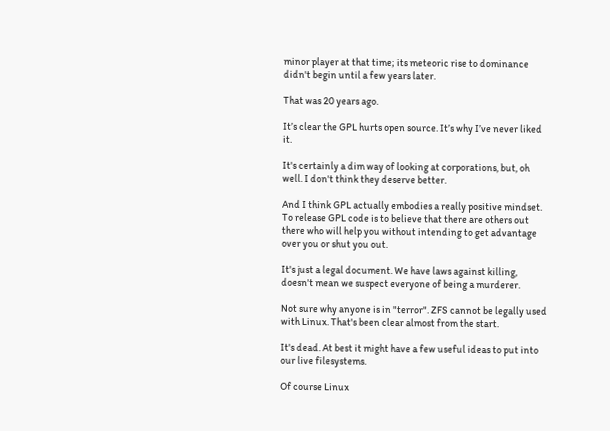minor player at that time; its meteoric rise to dominance didn't begin until a few years later.

That was 20 years ago.

It’s clear the GPL hurts open source. It’s why I’ve never liked it.

It's certainly a dim way of looking at corporations, but, oh well. I don't think they deserve better.

And I think GPL actually embodies a really positive mindset. To release GPL code is to believe that there are others out there who will help you without intending to get advantage over you or shut you out.

It's just a legal document. We have laws against killing, doesn't mean we suspect everyone of being a murderer.

Not sure why anyone is in "terror". ZFS cannot be legally used with Linux. That's been clear almost from the start.

It's dead. At best it might have a few useful ideas to put into our live filesystems.

Of course Linux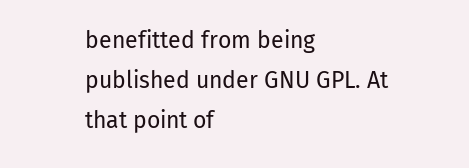benefitted from being published under GNU GPL. At that point of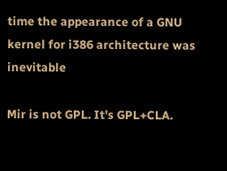time the appearance of a GNU kernel for i386 architecture was inevitable

Mir is not GPL. It's GPL+CLA.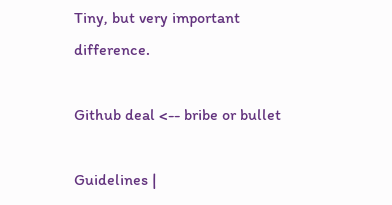Tiny, but very important difference.

Github deal <-- bribe or bullet

Guidelines |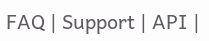FAQ | Support | API |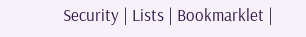Security | Lists | Bookmarklet |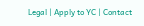Legal | Apply to YC | Contact